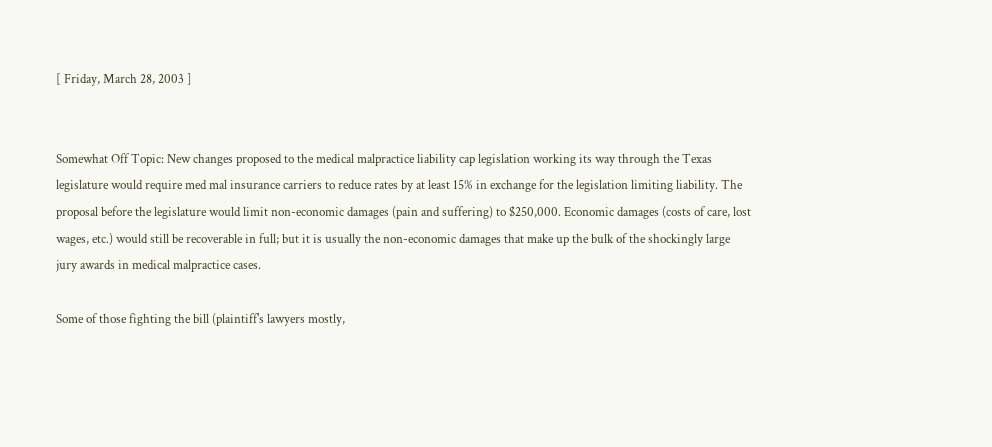[ Friday, March 28, 2003 ]


Somewhat Off Topic: New changes proposed to the medical malpractice liability cap legislation working its way through the Texas legislature would require med mal insurance carriers to reduce rates by at least 15% in exchange for the legislation limiting liability. The proposal before the legislature would limit non-economic damages (pain and suffering) to $250,000. Economic damages (costs of care, lost wages, etc.) would still be recoverable in full; but it is usually the non-economic damages that make up the bulk of the shockingly large jury awards in medical malpractice cases.

Some of those fighting the bill (plaintiff's lawyers mostly,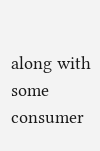along with some consumer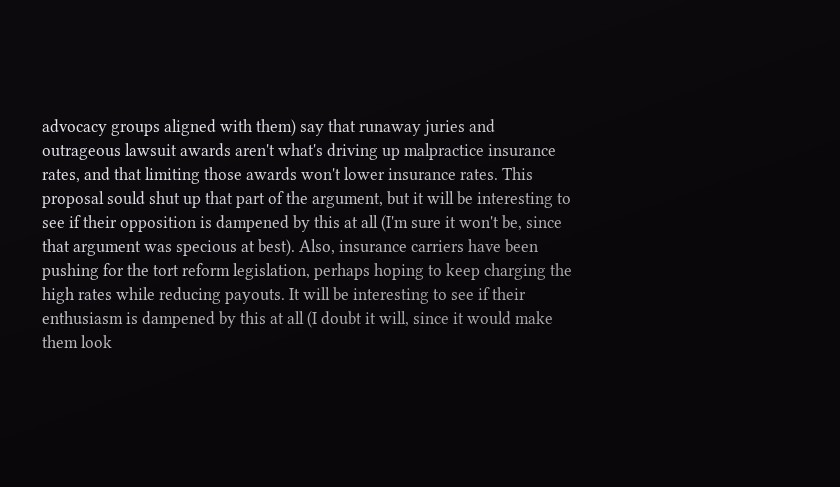advocacy groups aligned with them) say that runaway juries and outrageous lawsuit awards aren't what's driving up malpractice insurance rates, and that limiting those awards won't lower insurance rates. This proposal sould shut up that part of the argument, but it will be interesting to see if their opposition is dampened by this at all (I'm sure it won't be, since that argument was specious at best). Also, insurance carriers have been pushing for the tort reform legislation, perhaps hoping to keep charging the high rates while reducing payouts. It will be interesting to see if their enthusiasm is dampened by this at all (I doubt it will, since it would make them look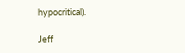hypocritical).

Jeff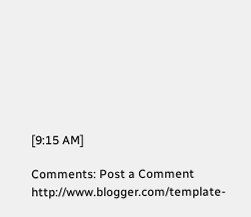[9:15 AM]

Comments: Post a Comment
http://www.blogger.com/template-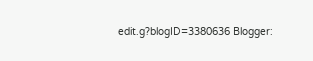edit.g?blogID=3380636 Blogger: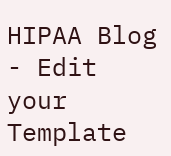HIPAA Blog - Edit your Template